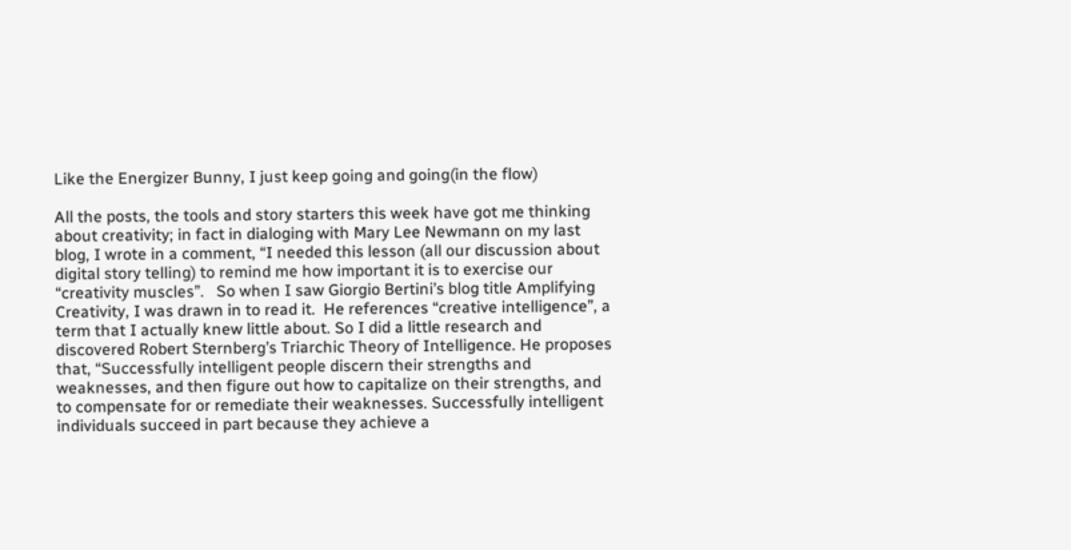Like the Energizer Bunny, I just keep going and going(in the flow)

All the posts, the tools and story starters this week have got me thinking  about creativity; in fact in dialoging with Mary Lee Newmann on my last blog, I wrote in a comment, “I needed this lesson (all our discussion about digital story telling) to remind me how important it is to exercise our “creativity muscles”.   So when I saw Giorgio Bertini’s blog title Amplifying Creativity, I was drawn in to read it.  He references “creative intelligence”, a term that I actually knew little about. So I did a little research and discovered Robert Sternberg’s Triarchic Theory of Intelligence. He proposes that, “Successfully intelligent people discern their strengths and weaknesses, and then figure out how to capitalize on their strengths, and to compensate for or remediate their weaknesses. Successfully intelligent individuals succeed in part because they achieve a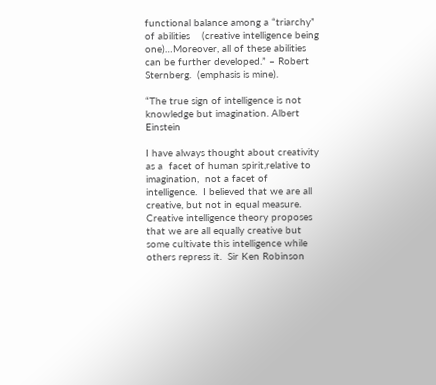functional balance among a “triarchy” of abilities    (creative intelligence being one)…Moreover, all of these abilities can be further developed.” – Robert Sternberg.  (emphasis is mine).

“The true sign of intelligence is not knowledge but imagination. Albert Einstein

I have always thought about creativity as a  facet of human spirit,relative to imagination,  not a facet of intelligence.  I believed that we are all creative, but not in equal measure.  Creative intelligence theory proposes that we are all equally creative but some cultivate this intelligence while others repress it.  Sir Ken Robinson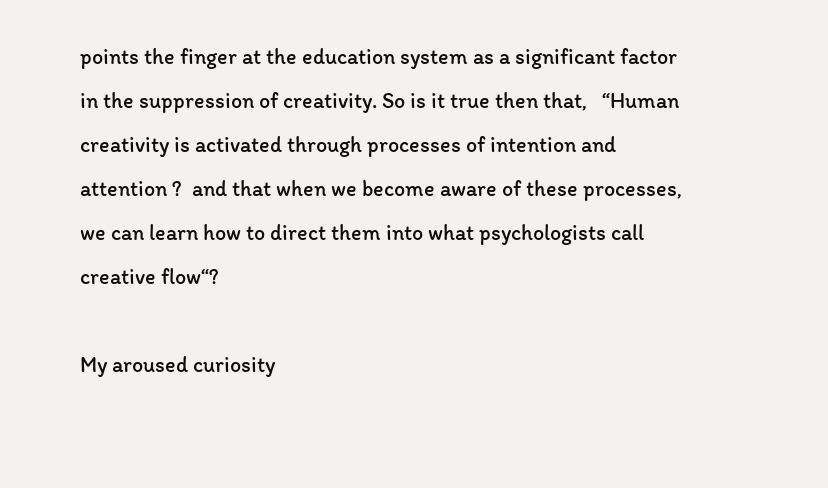points the finger at the education system as a significant factor in the suppression of creativity. So is it true then that,   “Human creativity is activated through processes of intention and attention ?  and that when we become aware of these processes, we can learn how to direct them into what psychologists call creative flow“?

My aroused curiosity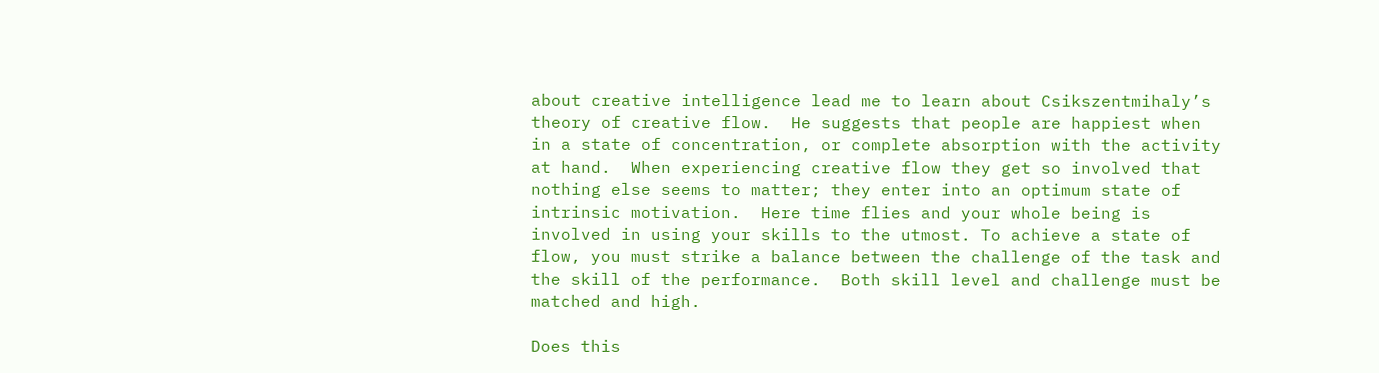about creative intelligence lead me to learn about Csikszentmihaly’s theory of creative flow.  He suggests that people are happiest when in a state of concentration, or complete absorption with the activity at hand.  When experiencing creative flow they get so involved that nothing else seems to matter; they enter into an optimum state of intrinsic motivation.  Here time flies and your whole being is involved in using your skills to the utmost. To achieve a state of flow, you must strike a balance between the challenge of the task and the skill of the performance.  Both skill level and challenge must be matched and high.

Does this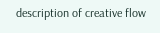description of creative flow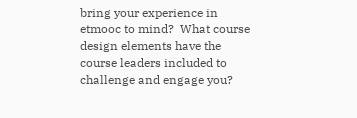bring your experience in etmooc to mind?  What course design elements have the course leaders included to  challenge and engage you?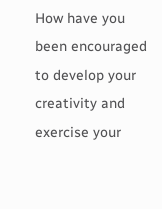How have you been encouraged to develop your creativity and exercise your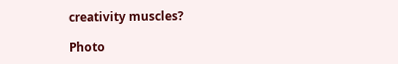creativity muscles?

Photo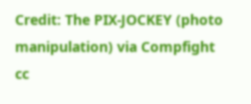Credit: The PIX-JOCKEY (photo manipulation) via Compfight cc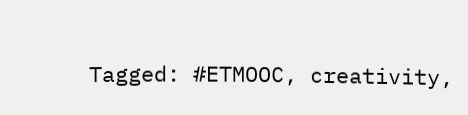Tagged: #ETMOOC, creativity,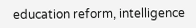education reform, intelligence